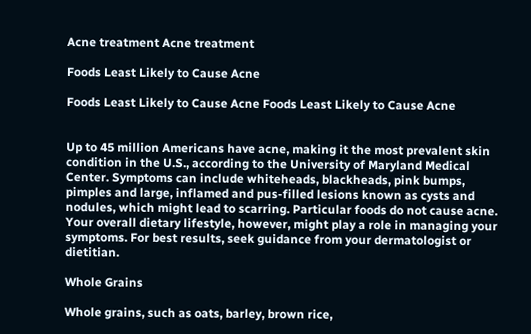Acne treatment Acne treatment

Foods Least Likely to Cause Acne

Foods Least Likely to Cause Acne Foods Least Likely to Cause Acne


Up to 45 million Americans have acne, making it the most prevalent skin condition in the U.S., according to the University of Maryland Medical Center. Symptoms can include whiteheads, blackheads, pink bumps, pimples and large, inflamed and pus-filled lesions known as cysts and nodules, which might lead to scarring. Particular foods do not cause acne. Your overall dietary lifestyle, however, might play a role in managing your symptoms. For best results, seek guidance from your dermatologist or dietitian.

Whole Grains

Whole grains, such as oats, barley, brown rice,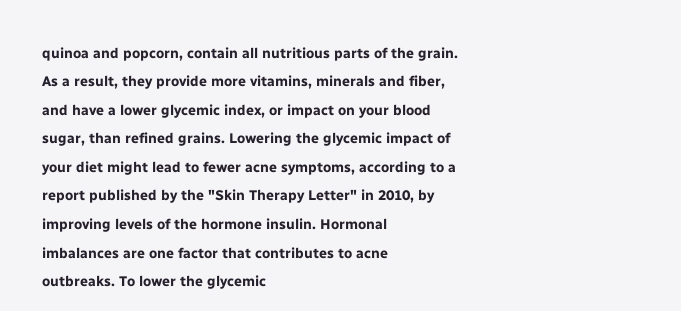quinoa and popcorn, contain all nutritious parts of the grain. As a result, they provide more vitamins, minerals and fiber, and have a lower glycemic index, or impact on your blood sugar, than refined grains. Lowering the glycemic impact of your diet might lead to fewer acne symptoms, according to a report published by the "Skin Therapy Letter" in 2010, by improving levels of the hormone insulin. Hormonal imbalances are one factor that contributes to acne outbreaks. To lower the glycemic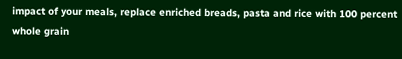impact of your meals, replace enriched breads, pasta and rice with 100 percent whole grain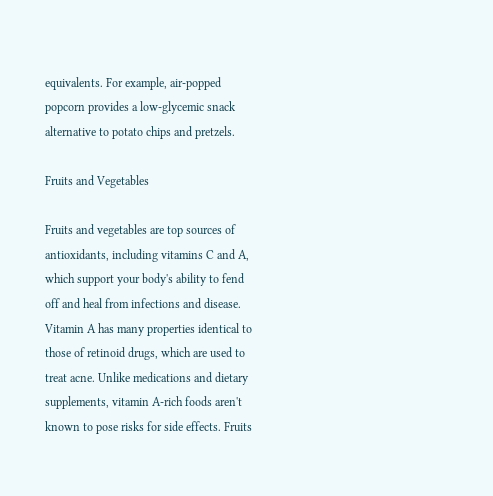equivalents. For example, air-popped popcorn provides a low-glycemic snack alternative to potato chips and pretzels.

Fruits and Vegetables

Fruits and vegetables are top sources of antioxidants, including vitamins C and A, which support your body's ability to fend off and heal from infections and disease. Vitamin A has many properties identical to those of retinoid drugs, which are used to treat acne. Unlike medications and dietary supplements, vitamin A-rich foods aren't known to pose risks for side effects. Fruits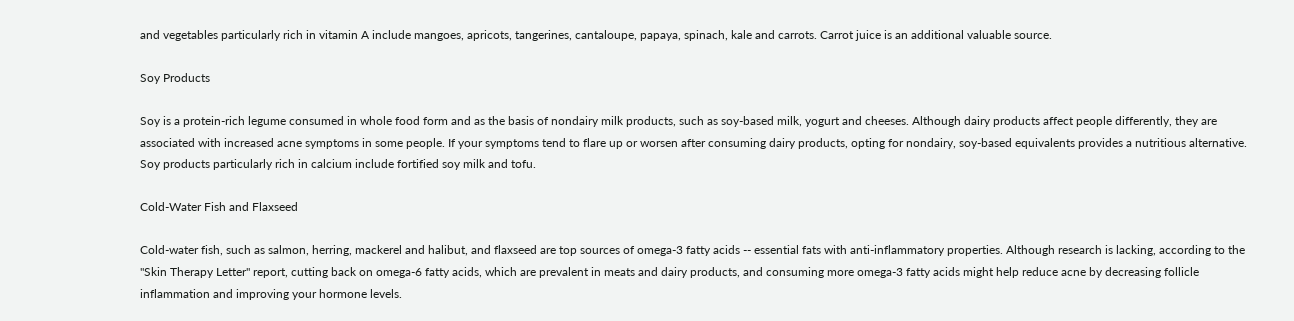and vegetables particularly rich in vitamin A include mangoes, apricots, tangerines, cantaloupe, papaya, spinach, kale and carrots. Carrot juice is an additional valuable source.

Soy Products

Soy is a protein-rich legume consumed in whole food form and as the basis of nondairy milk products, such as soy-based milk, yogurt and cheeses. Although dairy products affect people differently, they are associated with increased acne symptoms in some people. If your symptoms tend to flare up or worsen after consuming dairy products, opting for nondairy, soy-based equivalents provides a nutritious alternative. Soy products particularly rich in calcium include fortified soy milk and tofu.

Cold-Water Fish and Flaxseed

Cold-water fish, such as salmon, herring, mackerel and halibut, and flaxseed are top sources of omega-3 fatty acids -- essential fats with anti-inflammatory properties. Although research is lacking, according to the "Skin Therapy Letter" report, cutting back on omega-6 fatty acids, which are prevalent in meats and dairy products, and consuming more omega-3 fatty acids might help reduce acne by decreasing follicle inflammation and improving your hormone levels.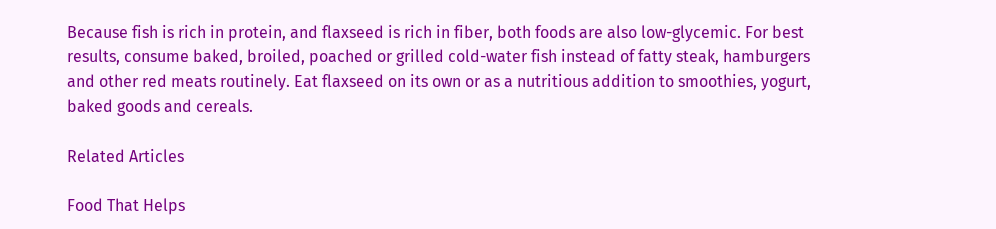Because fish is rich in protein, and flaxseed is rich in fiber, both foods are also low-glycemic. For best results, consume baked, broiled, poached or grilled cold-water fish instead of fatty steak, hamburgers and other red meats routinely. Eat flaxseed on its own or as a nutritious addition to smoothies, yogurt, baked goods and cereals.

Related Articles

Food That Helps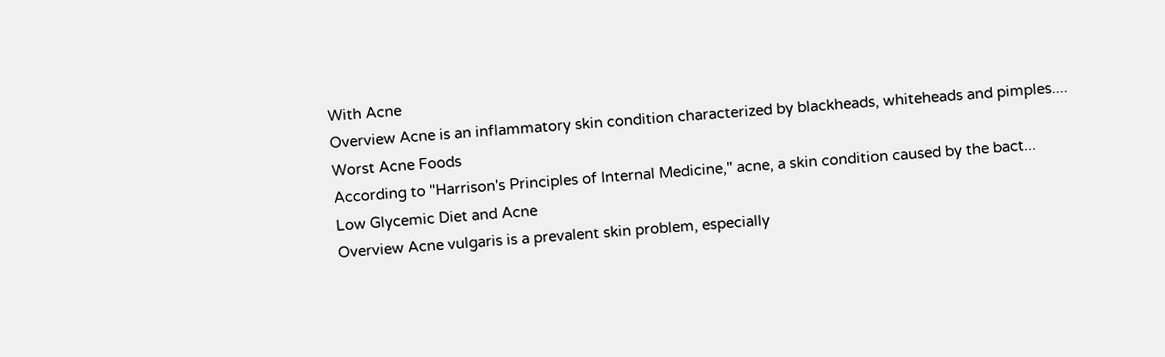With Acne
Overview Acne is an inflammatory skin condition characterized by blackheads, whiteheads and pimples....
Worst Acne Foods
According to "Harrison's Principles of Internal Medicine," acne, a skin condition caused by the bact...
Low Glycemic Diet and Acne
Overview Acne vulgaris is a prevalent skin problem, especially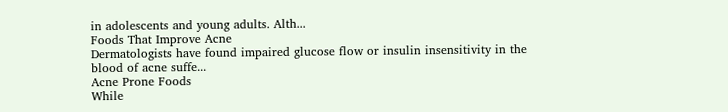in adolescents and young adults. Alth...
Foods That Improve Acne
Dermatologists have found impaired glucose flow or insulin insensitivity in the blood of acne suffe...
Acne Prone Foods
While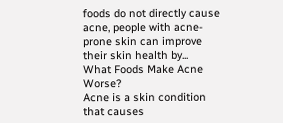foods do not directly cause acne, people with acne-prone skin can improve their skin health by...
What Foods Make Acne Worse?
Acne is a skin condition that causes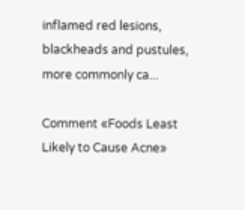inflamed red lesions, blackheads and pustules, more commonly ca...

Comment «Foods Least Likely to Cause Acne»